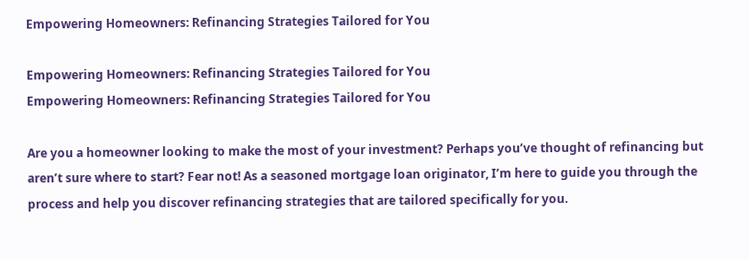Empowering Homeowners: Refinancing Strategies Tailored for You

Empowering Homeowners: Refinancing Strategies Tailored for You
Empowering Homeowners: Refinancing Strategies Tailored for You

Are you a homeowner looking to make the most of your investment? Perhaps you’ve thought of refinancing but aren’t sure where to start? Fear not! As a seasoned mortgage loan originator, I’m here to guide you through the process and help you discover refinancing strategies that are tailored specifically for you.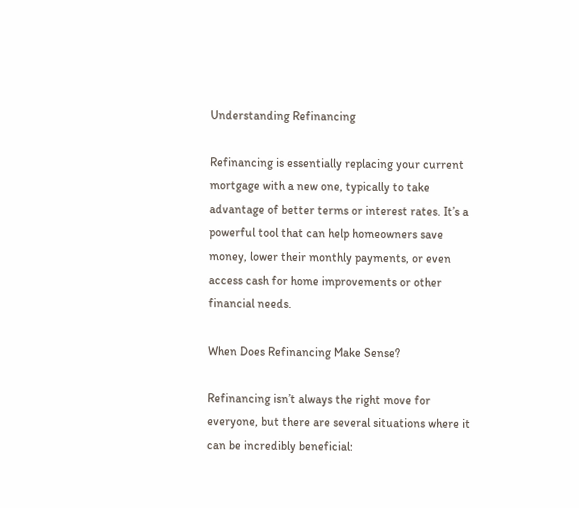Understanding Refinancing

Refinancing is essentially replacing your current mortgage with a new one, typically to take advantage of better terms or interest rates. It’s a powerful tool that can help homeowners save money, lower their monthly payments, or even access cash for home improvements or other financial needs.

When Does Refinancing Make Sense?

Refinancing isn’t always the right move for everyone, but there are several situations where it can be incredibly beneficial: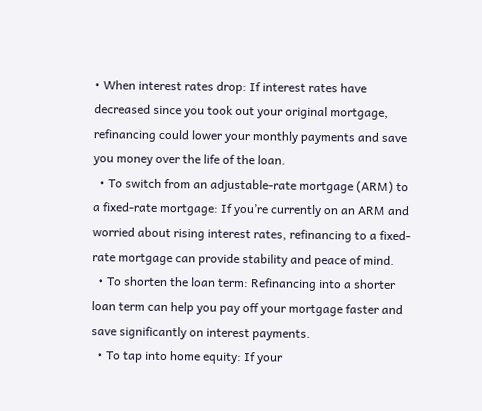• When interest rates drop: If interest rates have decreased since you took out your original mortgage, refinancing could lower your monthly payments and save you money over the life of the loan.
  • To switch from an adjustable-rate mortgage (ARM) to a fixed-rate mortgage: If you’re currently on an ARM and worried about rising interest rates, refinancing to a fixed-rate mortgage can provide stability and peace of mind.
  • To shorten the loan term: Refinancing into a shorter loan term can help you pay off your mortgage faster and save significantly on interest payments.
  • To tap into home equity: If your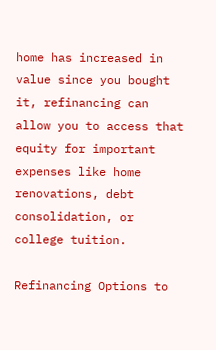home has increased in value since you bought it, refinancing can allow you to access that equity for important expenses like home renovations, debt consolidation, or college tuition.

Refinancing Options to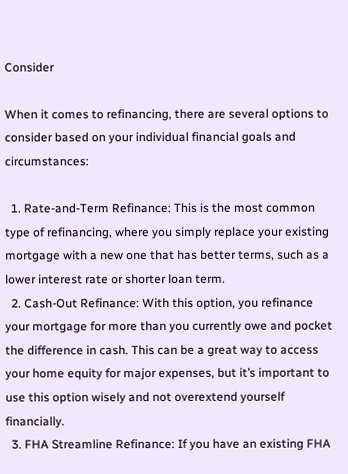Consider

When it comes to refinancing, there are several options to consider based on your individual financial goals and circumstances:

  1. Rate-and-Term Refinance: This is the most common type of refinancing, where you simply replace your existing mortgage with a new one that has better terms, such as a lower interest rate or shorter loan term.
  2. Cash-Out Refinance: With this option, you refinance your mortgage for more than you currently owe and pocket the difference in cash. This can be a great way to access your home equity for major expenses, but it’s important to use this option wisely and not overextend yourself financially.
  3. FHA Streamline Refinance: If you have an existing FHA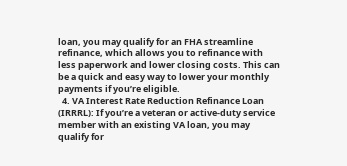loan, you may qualify for an FHA streamline refinance, which allows you to refinance with less paperwork and lower closing costs. This can be a quick and easy way to lower your monthly payments if you’re eligible.
  4. VA Interest Rate Reduction Refinance Loan (IRRRL): If you’re a veteran or active-duty service member with an existing VA loan, you may qualify for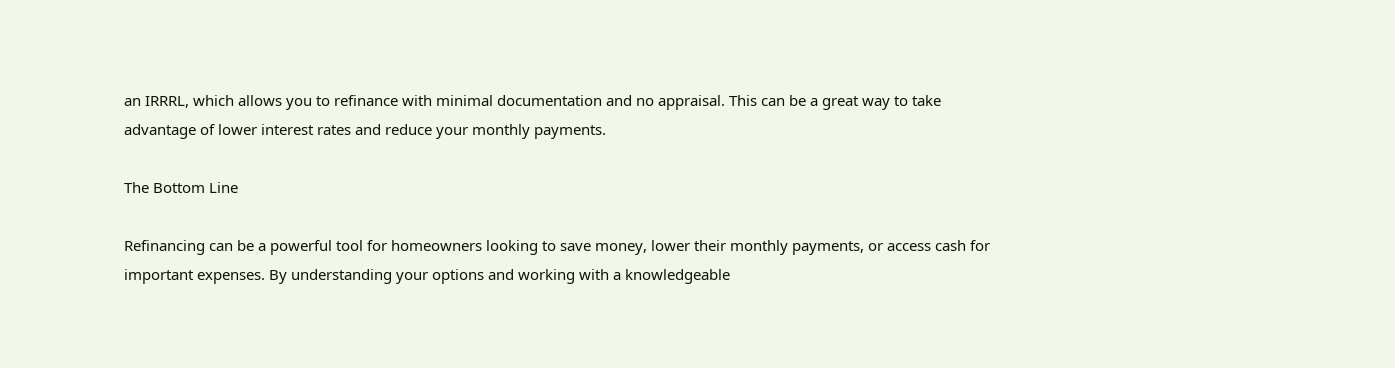an IRRRL, which allows you to refinance with minimal documentation and no appraisal. This can be a great way to take advantage of lower interest rates and reduce your monthly payments.

The Bottom Line

Refinancing can be a powerful tool for homeowners looking to save money, lower their monthly payments, or access cash for important expenses. By understanding your options and working with a knowledgeable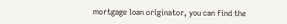mortgage loan originator, you can find the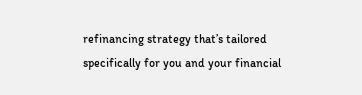refinancing strategy that’s tailored specifically for you and your financial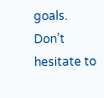goals. Don’t hesitate to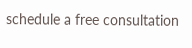schedule a free consultation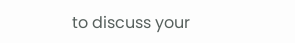to discuss your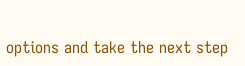options and take the next step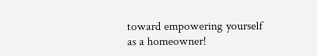toward empowering yourself as a homeowner!